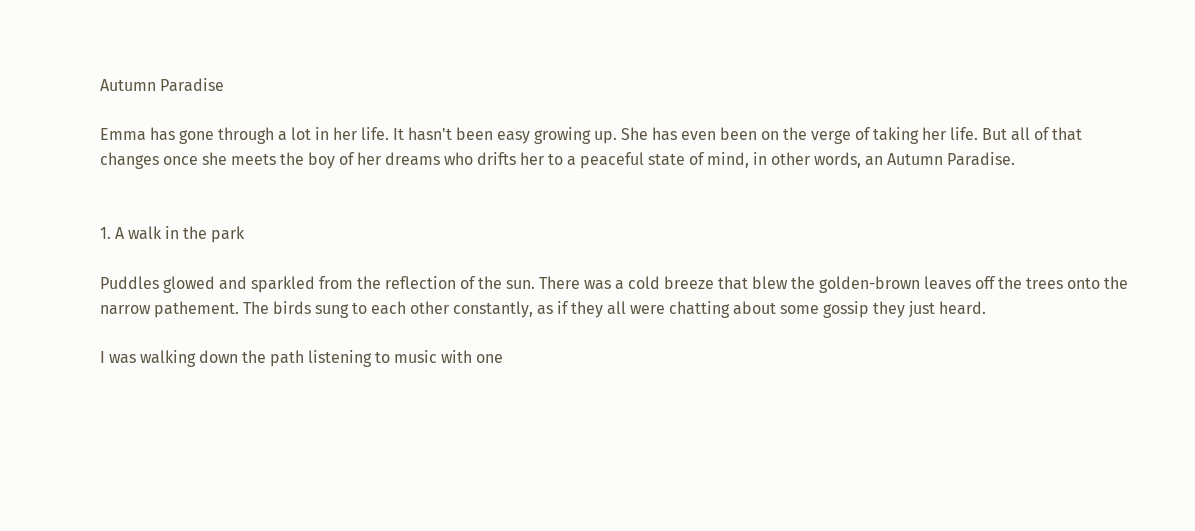Autumn Paradise

Emma has gone through a lot in her life. It hasn't been easy growing up. She has even been on the verge of taking her life. But all of that changes once she meets the boy of her dreams who drifts her to a peaceful state of mind, in other words, an Autumn Paradise.


1. A walk in the park

Puddles glowed and sparkled from the reflection of the sun. There was a cold breeze that blew the golden-brown leaves off the trees onto the narrow pathement. The birds sung to each other constantly, as if they all were chatting about some gossip they just heard.

I was walking down the path listening to music with one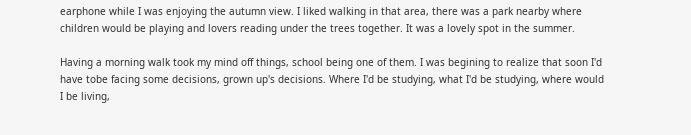earphone while I was enjoying the autumn view. I liked walking in that area, there was a park nearby where children would be playing and lovers reading under the trees together. It was a lovely spot in the summer.

Having a morning walk took my mind off things, school being one of them. I was begining to realize that soon I'd have tobe facing some decisions, grown up's decisions. Where I'd be studying, what I'd be studying, where would I be living,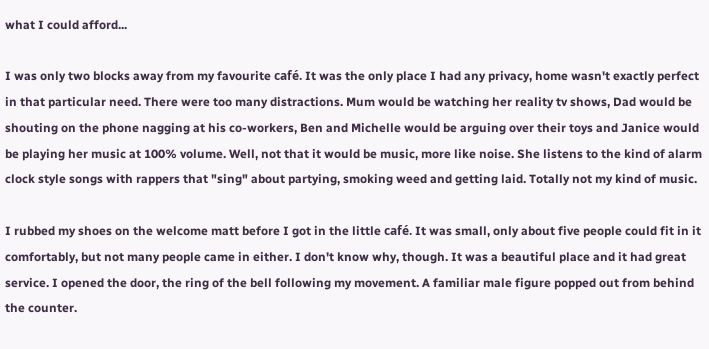what I could afford...

I was only two blocks away from my favourite café. It was the only place I had any privacy, home wasn't exactly perfect in that particular need. There were too many distractions. Mum would be watching her reality tv shows, Dad would be shouting on the phone nagging at his co-workers, Ben and Michelle would be arguing over their toys and Janice would be playing her music at 100% volume. Well, not that it would be music, more like noise. She listens to the kind of alarm clock style songs with rappers that "sing" about partying, smoking weed and getting laid. Totally not my kind of music.

I rubbed my shoes on the welcome matt before I got in the little café. It was small, only about five people could fit in it comfortably, but not many people came in either. I don't know why, though. It was a beautiful place and it had great service. I opened the door, the ring of the bell following my movement. A familiar male figure popped out from behind the counter.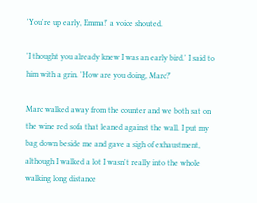'You're up early, Emma!' a voice shouted.

'I thought you already knew I was an early bird.' I said to him with a grin. 'How are you doing, Marc?'

Marc walked away from the counter and we both sat on the wine red sofa that leaned against the wall. I put my bag down beside me and gave a sigh of exhaustment, although I walked a lot I wasn't really into the whole walking long distance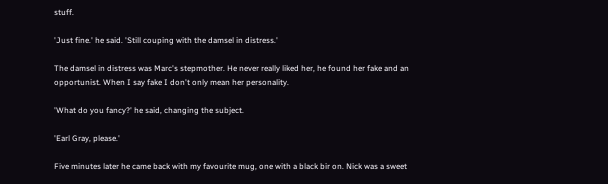stuff.

'Just fine.' he said. 'Still couping with the damsel in distress.'

The damsel in distress was Marc's stepmother. He never really liked her, he found her fake and an opportunist. When I say fake I don't only mean her personality.

'What do you fancy?' he said, changing the subject.

'Earl Gray, please.'

Five minutes later he came back with my favourite mug, one with a black bir on. Nick was a sweet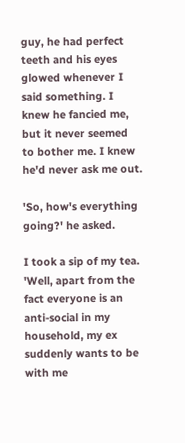guy, he had perfect teeth and his eyes glowed whenever I said something. I knew he fancied me, but it never seemed to bother me. I knew he'd never ask me out.

'So, how's everything going?' he asked.

I took a sip of my tea. 'Well, apart from the fact everyone is an anti-social in my household, my ex suddenly wants to be with me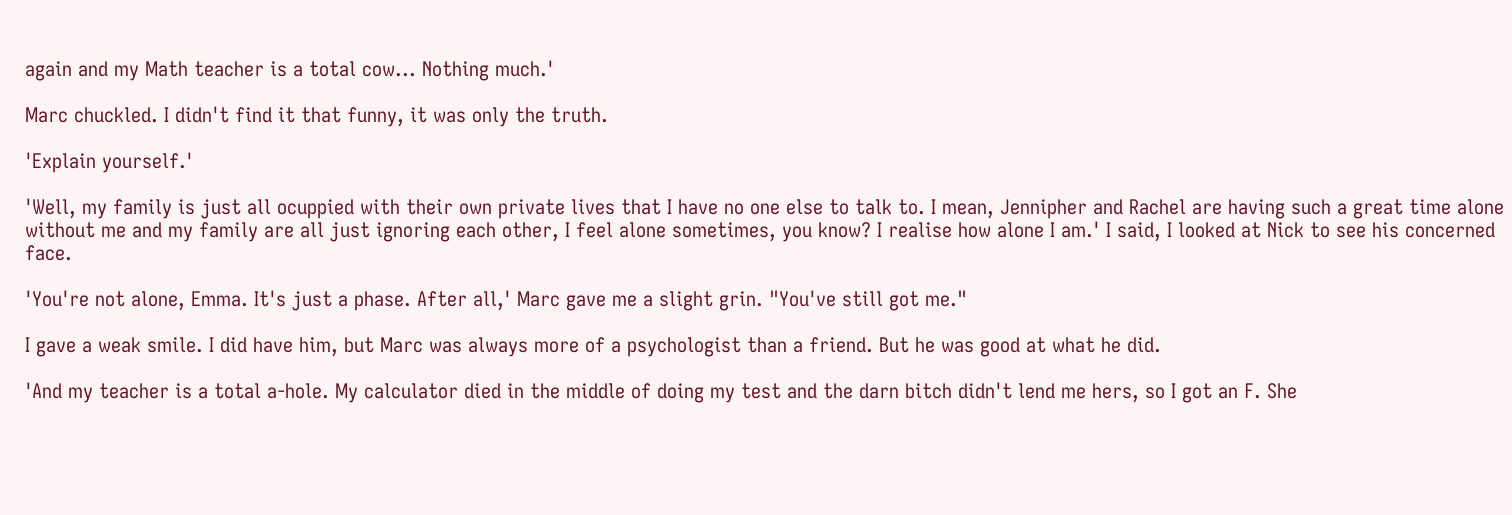again and my Math teacher is a total cow... Nothing much.'

Marc chuckled. I didn't find it that funny, it was only the truth.

'Explain yourself.'

'Well, my family is just all ocuppied with their own private lives that I have no one else to talk to. I mean, Jennipher and Rachel are having such a great time alone without me and my family are all just ignoring each other, I feel alone sometimes, you know? I realise how alone I am.' I said, I looked at Nick to see his concerned face.

'You're not alone, Emma. It's just a phase. After all,' Marc gave me a slight grin. "You've still got me."

I gave a weak smile. I did have him, but Marc was always more of a psychologist than a friend. But he was good at what he did.

'And my teacher is a total a-hole. My calculator died in the middle of doing my test and the darn bitch didn't lend me hers, so I got an F. She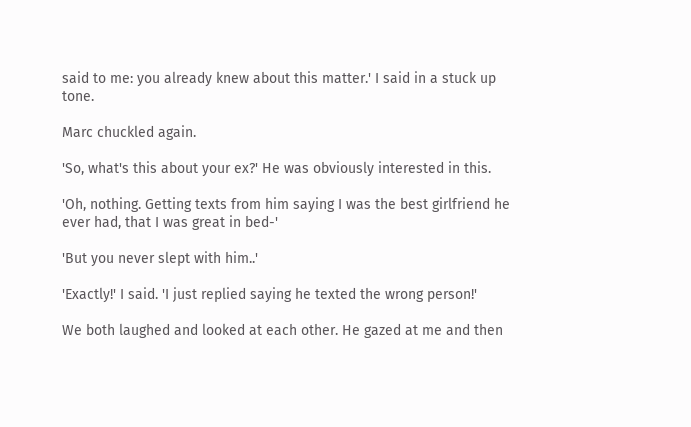said to me: you already knew about this matter.' I said in a stuck up tone.

Marc chuckled again.

'So, what's this about your ex?' He was obviously interested in this.

'Oh, nothing. Getting texts from him saying I was the best girlfriend he ever had, that I was great in bed-'

'But you never slept with him..'

'Exactly!' I said. 'I just replied saying he texted the wrong person!'

We both laughed and looked at each other. He gazed at me and then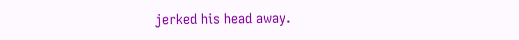jerked his head away.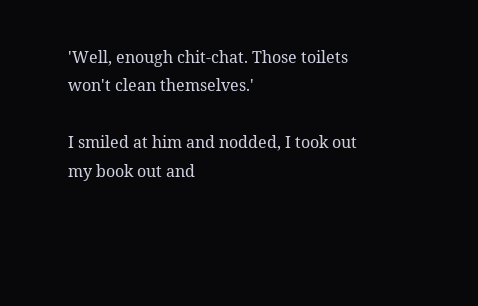'Well, enough chit-chat. Those toilets won't clean themselves.'

I smiled at him and nodded, I took out my book out and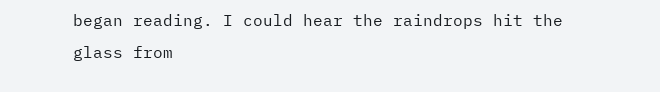began reading. I could hear the raindrops hit the glass from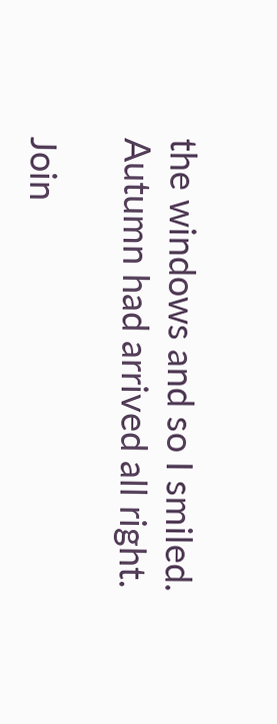the windows and so I smiled. Autumn had arrived all right.

Join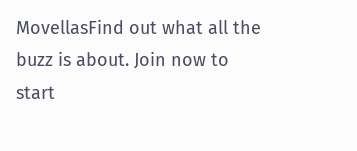MovellasFind out what all the buzz is about. Join now to start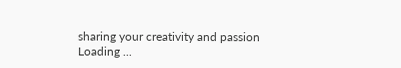sharing your creativity and passion
Loading ...